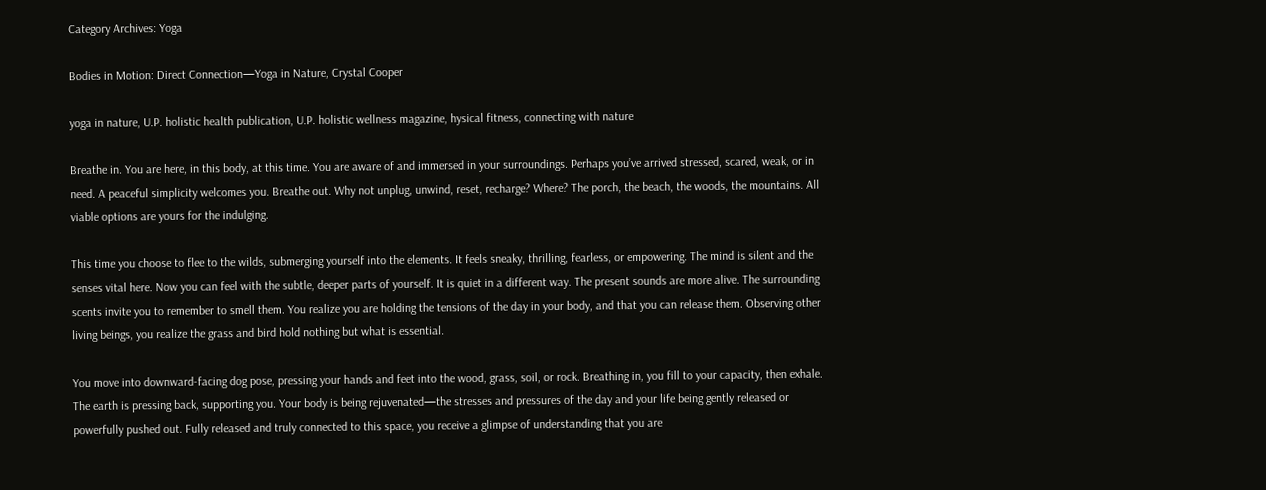Category Archives: Yoga

Bodies in Motion: Direct Connection—Yoga in Nature, Crystal Cooper

yoga in nature, U.P. holistic health publication, U.P. holistic wellness magazine, hysical fitness, connecting with nature

Breathe in. You are here, in this body, at this time. You are aware of and immersed in your surroundings. Perhaps you’ve arrived stressed, scared, weak, or in need. A peaceful simplicity welcomes you. Breathe out. Why not unplug, unwind, reset, recharge? Where? The porch, the beach, the woods, the mountains. All viable options are yours for the indulging.

This time you choose to flee to the wilds, submerging yourself into the elements. It feels sneaky, thrilling, fearless, or empowering. The mind is silent and the senses vital here. Now you can feel with the subtle, deeper parts of yourself. It is quiet in a different way. The present sounds are more alive. The surrounding scents invite you to remember to smell them. You realize you are holding the tensions of the day in your body, and that you can release them. Observing other living beings, you realize the grass and bird hold nothing but what is essential.

You move into downward-facing dog pose, pressing your hands and feet into the wood, grass, soil, or rock. Breathing in, you fill to your capacity, then exhale. The earth is pressing back, supporting you. Your body is being rejuvenated—the stresses and pressures of the day and your life being gently released or powerfully pushed out. Fully released and truly connected to this space, you receive a glimpse of understanding that you are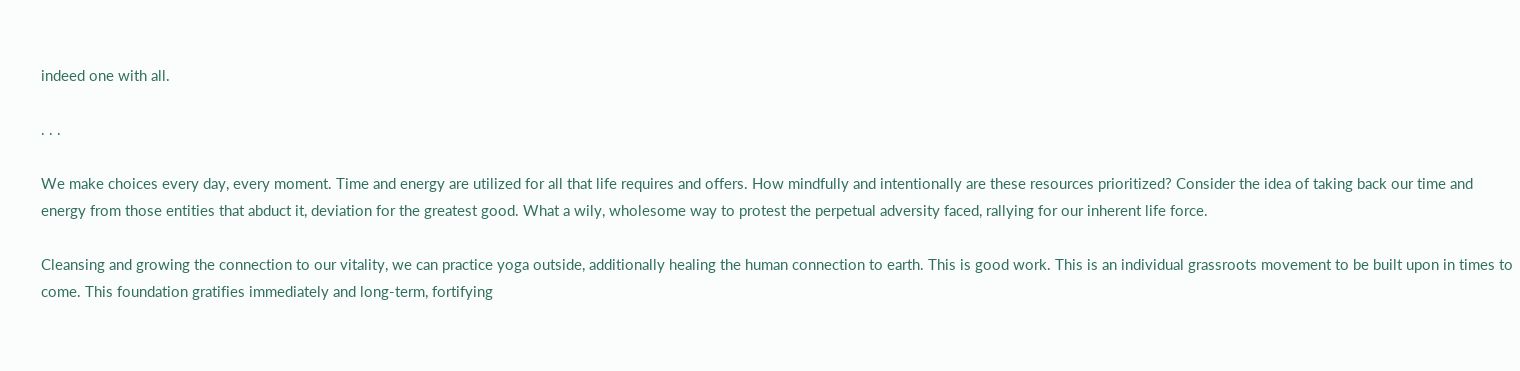indeed one with all.

. . .

We make choices every day, every moment. Time and energy are utilized for all that life requires and offers. How mindfully and intentionally are these resources prioritized? Consider the idea of taking back our time and energy from those entities that abduct it, deviation for the greatest good. What a wily, wholesome way to protest the perpetual adversity faced, rallying for our inherent life force.

Cleansing and growing the connection to our vitality, we can practice yoga outside, additionally healing the human connection to earth. This is good work. This is an individual grassroots movement to be built upon in times to come. This foundation gratifies immediately and long-term, fortifying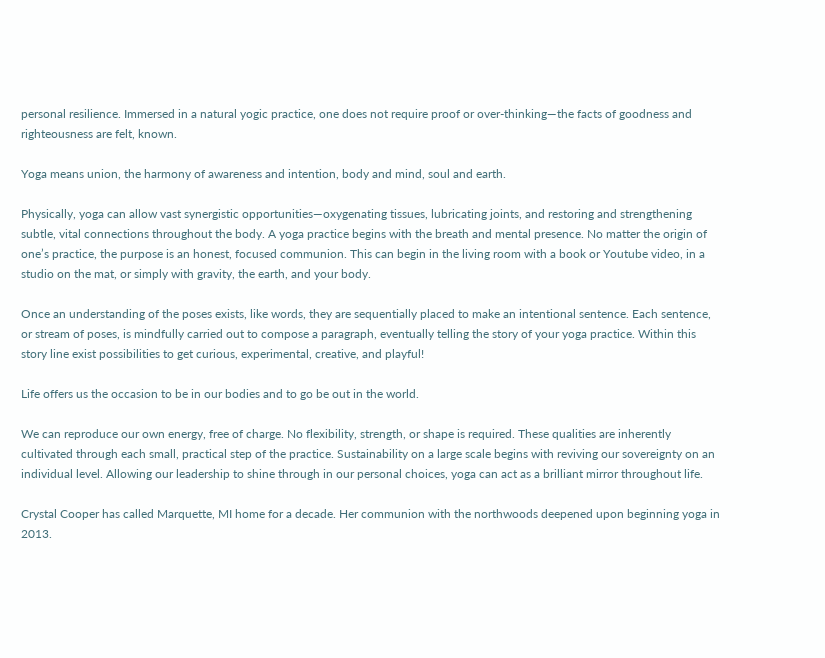personal resilience. Immersed in a natural yogic practice, one does not require proof or over-thinking—the facts of goodness and righteousness are felt, known.

Yoga means union, the harmony of awareness and intention, body and mind, soul and earth.

Physically, yoga can allow vast synergistic opportunities—oxygenating tissues, lubricating joints, and restoring and strengthening subtle, vital connections throughout the body. A yoga practice begins with the breath and mental presence. No matter the origin of one’s practice, the purpose is an honest, focused communion. This can begin in the living room with a book or Youtube video, in a studio on the mat, or simply with gravity, the earth, and your body.

Once an understanding of the poses exists, like words, they are sequentially placed to make an intentional sentence. Each sentence, or stream of poses, is mindfully carried out to compose a paragraph, eventually telling the story of your yoga practice. Within this story line exist possibilities to get curious, experimental, creative, and playful!

Life offers us the occasion to be in our bodies and to go be out in the world.

We can reproduce our own energy, free of charge. No flexibility, strength, or shape is required. These qualities are inherently cultivated through each small, practical step of the practice. Sustainability on a large scale begins with reviving our sovereignty on an individual level. Allowing our leadership to shine through in our personal choices, yoga can act as a brilliant mirror throughout life.

Crystal Cooper has called Marquette, MI home for a decade. Her communion with the northwoods deepened upon beginning yoga in 2013.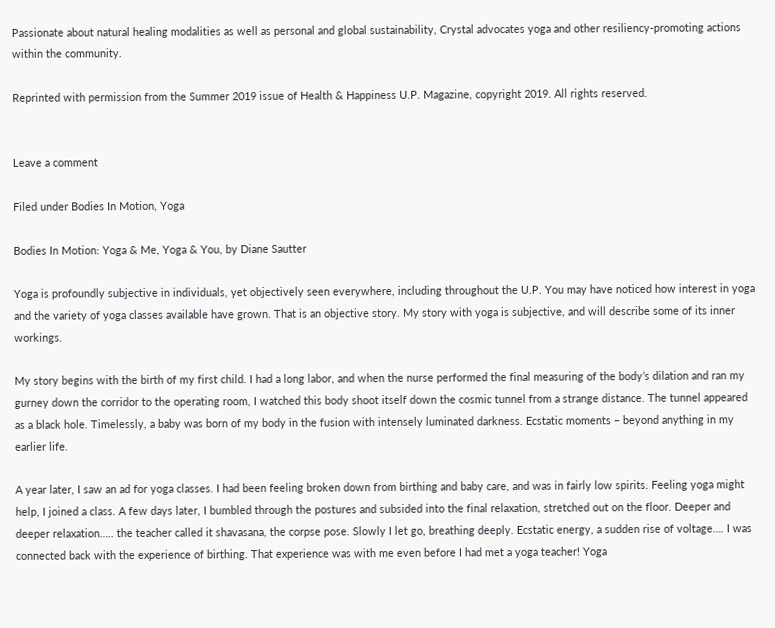Passionate about natural healing modalities as well as personal and global sustainability, Crystal advocates yoga and other resiliency-promoting actions within the community.

Reprinted with permission from the Summer 2019 issue of Health & Happiness U.P. Magazine, copyright 2019. All rights reserved.


Leave a comment

Filed under Bodies In Motion, Yoga

Bodies In Motion: Yoga & Me, Yoga & You, by Diane Sautter

Yoga is profoundly subjective in individuals, yet objectively seen everywhere, including throughout the U.P. You may have noticed how interest in yoga and the variety of yoga classes available have grown. That is an objective story. My story with yoga is subjective, and will describe some of its inner workings.

My story begins with the birth of my first child. I had a long labor, and when the nurse performed the final measuring of the body’s dilation and ran my gurney down the corridor to the operating room, I watched this body shoot itself down the cosmic tunnel from a strange distance. The tunnel appeared as a black hole. Timelessly, a baby was born of my body in the fusion with intensely luminated darkness. Ecstatic moments – beyond anything in my earlier life.

A year later, I saw an ad for yoga classes. I had been feeling broken down from birthing and baby care, and was in fairly low spirits. Feeling yoga might help, I joined a class. A few days later, I bumbled through the postures and subsided into the final relaxation, stretched out on the floor. Deeper and deeper relaxation….. the teacher called it shavasana, the corpse pose. Slowly I let go, breathing deeply. Ecstatic energy, a sudden rise of voltage…. I was connected back with the experience of birthing. That experience was with me even before I had met a yoga teacher! Yoga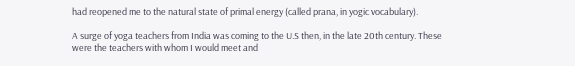had reopened me to the natural state of primal energy (called prana, in yogic vocabulary).

A surge of yoga teachers from India was coming to the U.S then, in the late 20th century. These were the teachers with whom I would meet and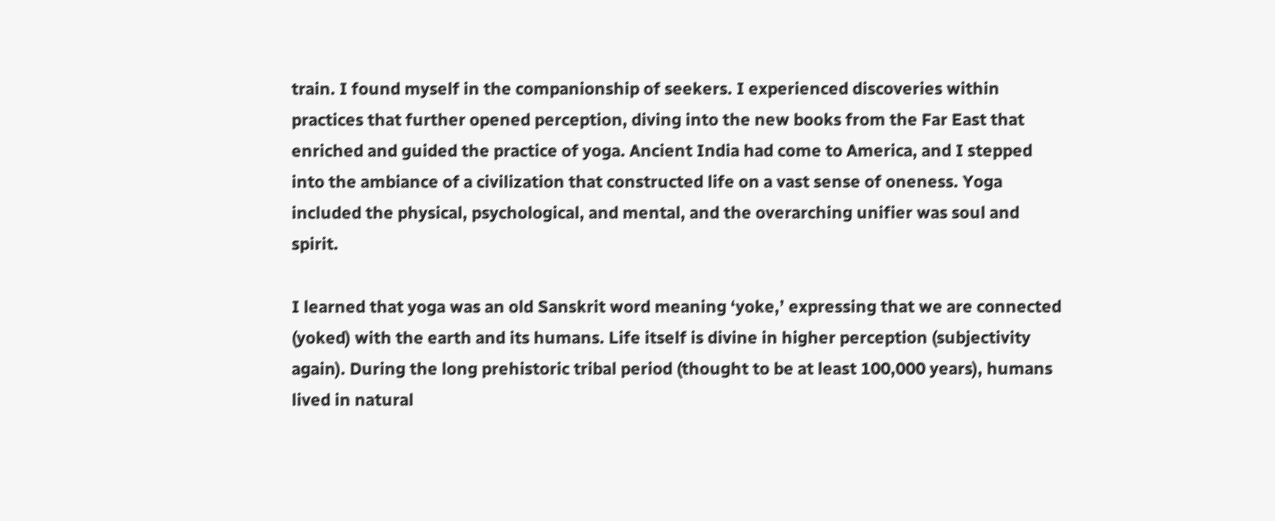train. I found myself in the companionship of seekers. I experienced discoveries within practices that further opened perception, diving into the new books from the Far East that enriched and guided the practice of yoga. Ancient India had come to America, and I stepped into the ambiance of a civilization that constructed life on a vast sense of oneness. Yoga included the physical, psychological, and mental, and the overarching unifier was soul and spirit.

I learned that yoga was an old Sanskrit word meaning ‘yoke,’ expressing that we are connected (yoked) with the earth and its humans. Life itself is divine in higher perception (subjectivity again). During the long prehistoric tribal period (thought to be at least 100,000 years), humans lived in natural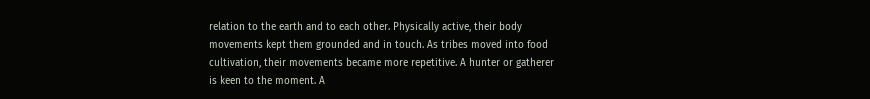relation to the earth and to each other. Physically active, their body movements kept them grounded and in touch. As tribes moved into food cultivation, their movements became more repetitive. A hunter or gatherer is keen to the moment. A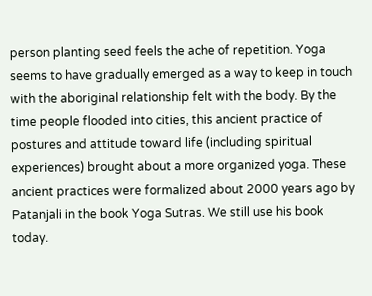person planting seed feels the ache of repetition. Yoga seems to have gradually emerged as a way to keep in touch with the aboriginal relationship felt with the body. By the time people flooded into cities, this ancient practice of postures and attitude toward life (including spiritual experiences) brought about a more organized yoga. These ancient practices were formalized about 2000 years ago by Patanjali in the book Yoga Sutras. We still use his book today.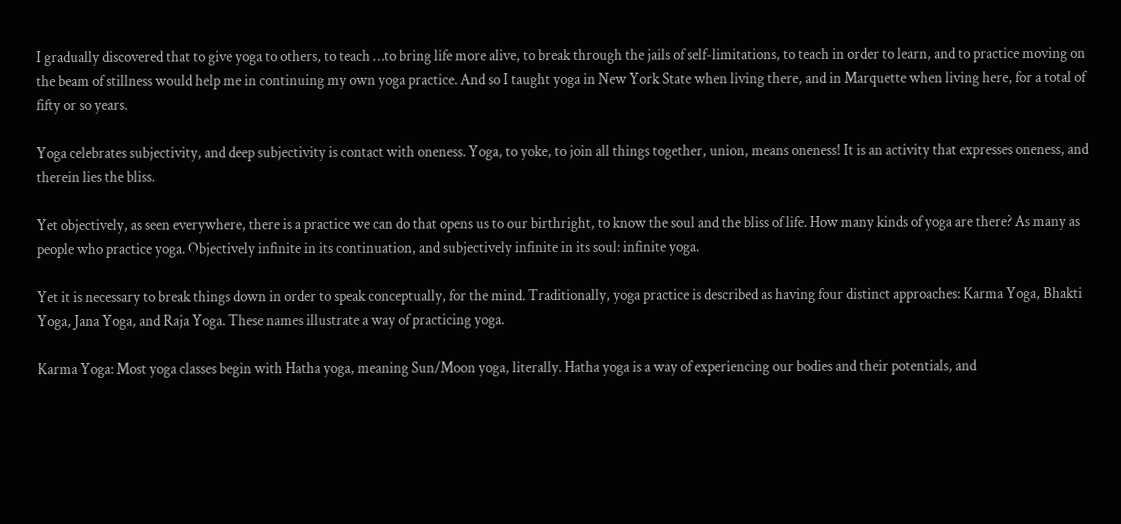I gradually discovered that to give yoga to others, to teach …to bring life more alive, to break through the jails of self-limitations, to teach in order to learn, and to practice moving on the beam of stillness would help me in continuing my own yoga practice. And so I taught yoga in New York State when living there, and in Marquette when living here, for a total of fifty or so years.

Yoga celebrates subjectivity, and deep subjectivity is contact with oneness. Yoga, to yoke, to join all things together, union, means oneness! It is an activity that expresses oneness, and therein lies the bliss.

Yet objectively, as seen everywhere, there is a practice we can do that opens us to our birthright, to know the soul and the bliss of life. How many kinds of yoga are there? As many as people who practice yoga. Objectively infinite in its continuation, and subjectively infinite in its soul: infinite yoga.

Yet it is necessary to break things down in order to speak conceptually, for the mind. Traditionally, yoga practice is described as having four distinct approaches: Karma Yoga, Bhakti Yoga, Jana Yoga, and Raja Yoga. These names illustrate a way of practicing yoga.

Karma Yoga: Most yoga classes begin with Hatha yoga, meaning Sun/Moon yoga, literally. Hatha yoga is a way of experiencing our bodies and their potentials, and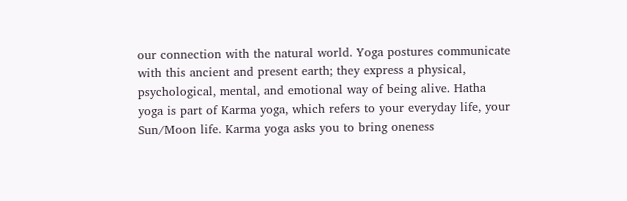our connection with the natural world. Yoga postures communicate with this ancient and present earth; they express a physical, psychological, mental, and emotional way of being alive. Hatha yoga is part of Karma yoga, which refers to your everyday life, your Sun/Moon life. Karma yoga asks you to bring oneness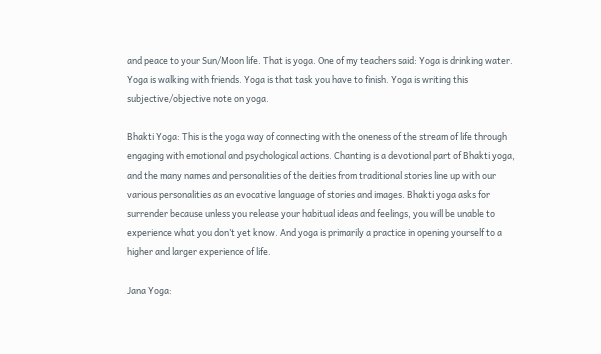and peace to your Sun/Moon life. That is yoga. One of my teachers said: Yoga is drinking water. Yoga is walking with friends. Yoga is that task you have to finish. Yoga is writing this subjective/objective note on yoga.

Bhakti Yoga: This is the yoga way of connecting with the oneness of the stream of life through engaging with emotional and psychological actions. Chanting is a devotional part of Bhakti yoga, and the many names and personalities of the deities from traditional stories line up with our various personalities as an evocative language of stories and images. Bhakti yoga asks for surrender because unless you release your habitual ideas and feelings, you will be unable to experience what you don’t yet know. And yoga is primarily a practice in opening yourself to a higher and larger experience of life.

Jana Yoga: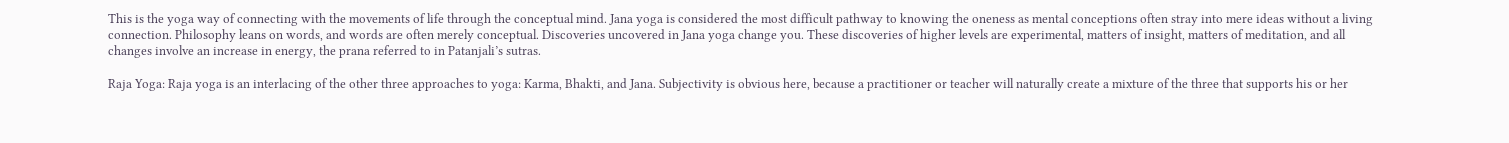This is the yoga way of connecting with the movements of life through the conceptual mind. Jana yoga is considered the most difficult pathway to knowing the oneness as mental conceptions often stray into mere ideas without a living connection. Philosophy leans on words, and words are often merely conceptual. Discoveries uncovered in Jana yoga change you. These discoveries of higher levels are experimental, matters of insight, matters of meditation, and all changes involve an increase in energy, the prana referred to in Patanjali’s sutras.

Raja Yoga: Raja yoga is an interlacing of the other three approaches to yoga: Karma, Bhakti, and Jana. Subjectivity is obvious here, because a practitioner or teacher will naturally create a mixture of the three that supports his or her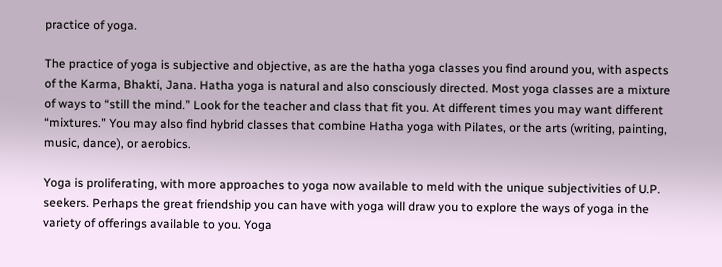practice of yoga.

The practice of yoga is subjective and objective, as are the hatha yoga classes you find around you, with aspects of the Karma, Bhakti, Jana. Hatha yoga is natural and also consciously directed. Most yoga classes are a mixture of ways to “still the mind.” Look for the teacher and class that fit you. At different times you may want different “mixtures.” You may also find hybrid classes that combine Hatha yoga with Pilates, or the arts (writing, painting, music, dance), or aerobics.

Yoga is proliferating, with more approaches to yoga now available to meld with the unique subjectivities of U.P. seekers. Perhaps the great friendship you can have with yoga will draw you to explore the ways of yoga in the variety of offerings available to you. Yoga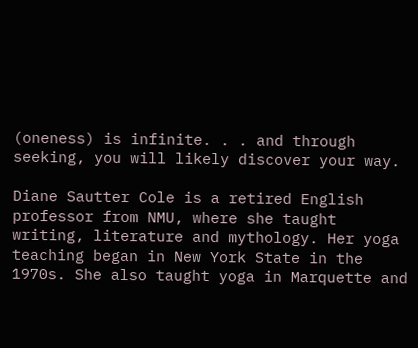(oneness) is infinite. . . and through seeking, you will likely discover your way.

Diane Sautter Cole is a retired English professor from NMU, where she taught writing, literature and mythology. Her yoga teaching began in New York State in the 1970s. She also taught yoga in Marquette and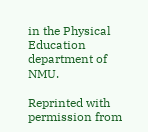in the Physical Education department of NMU.

Reprinted with permission from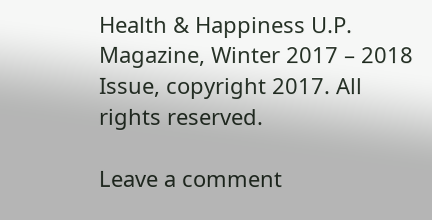Health & Happiness U.P. Magazine, Winter 2017 – 2018 Issue, copyright 2017. All rights reserved.

Leave a comment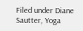Filed under Diane Sautter, Yoga